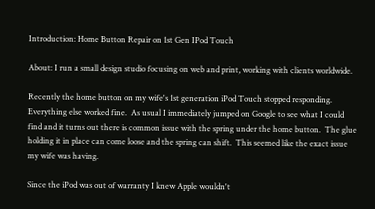Introduction: Home Button Repair on 1st Gen IPod Touch

About: I run a small design studio focusing on web and print, working with clients worldwide.

Recently the home button on my wife's 1st generation iPod Touch stopped responding.  Everything else worked fine.  As usual I immediately jumped on Google to see what I could find and it turns out there is common issue with the spring under the home button.  The glue holding it in place can come loose and the spring can shift.  This seemed like the exact issue my wife was having.

Since the iPod was out of warranty I knew Apple wouldn't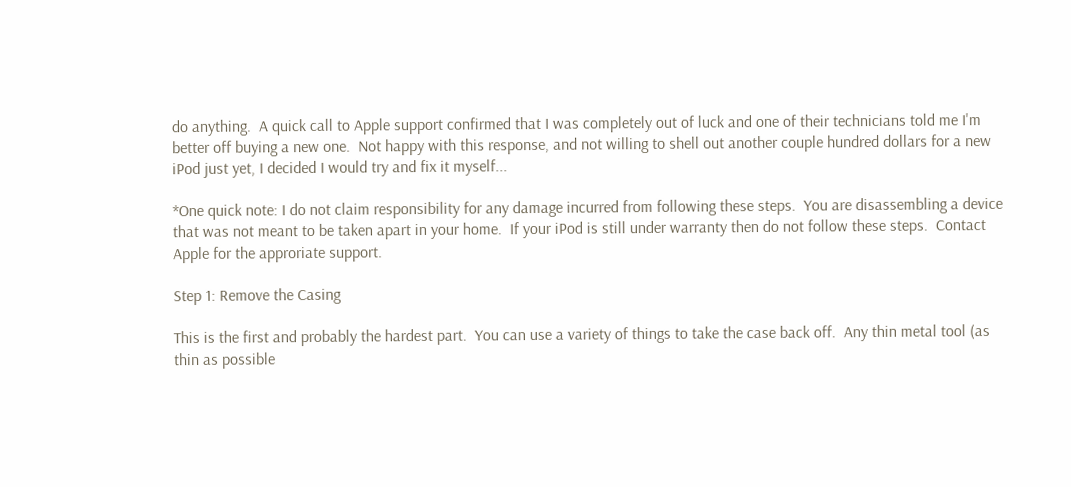do anything.  A quick call to Apple support confirmed that I was completely out of luck and one of their technicians told me I'm better off buying a new one.  Not happy with this response, and not willing to shell out another couple hundred dollars for a new iPod just yet, I decided I would try and fix it myself...

*One quick note: I do not claim responsibility for any damage incurred from following these steps.  You are disassembling a device that was not meant to be taken apart in your home.  If your iPod is still under warranty then do not follow these steps.  Contact Apple for the approriate support.

Step 1: Remove the Casing

This is the first and probably the hardest part.  You can use a variety of things to take the case back off.  Any thin metal tool (as thin as possible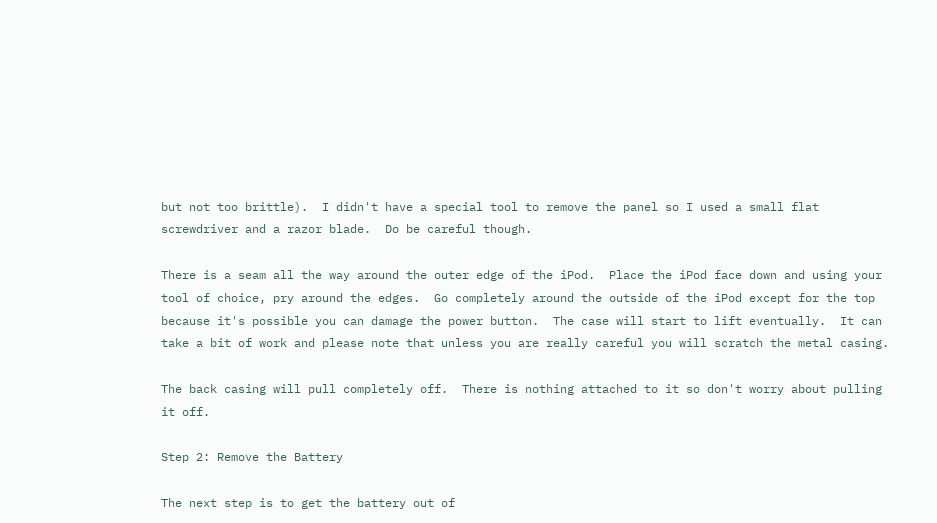but not too brittle).  I didn't have a special tool to remove the panel so I used a small flat screwdriver and a razor blade.  Do be careful though.

There is a seam all the way around the outer edge of the iPod.  Place the iPod face down and using your tool of choice, pry around the edges.  Go completely around the outside of the iPod except for the top because it's possible you can damage the power button.  The case will start to lift eventually.  It can take a bit of work and please note that unless you are really careful you will scratch the metal casing.

The back casing will pull completely off.  There is nothing attached to it so don't worry about pulling it off.

Step 2: Remove the Battery

The next step is to get the battery out of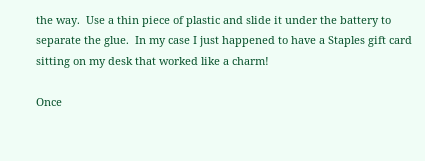the way.  Use a thin piece of plastic and slide it under the battery to separate the glue.  In my case I just happened to have a Staples gift card sitting on my desk that worked like a charm!

Once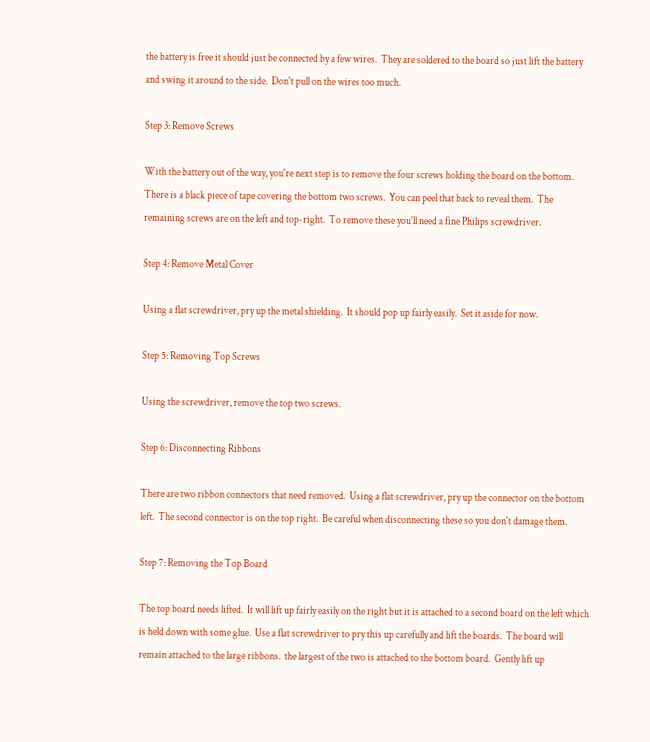the battery is free it should just be connected by a few wires.  They are soldered to the board so just lift the battery and swing it around to the side.  Don't pull on the wires too much.

Step 3: Remove Screws

With the battery out of the way, you're next step is to remove the four screws holding the board on the bottom.  There is a black piece of tape covering the bottom two screws.  You can peel that back to reveal them.  The remaining screws are on the left and top-right.  To remove these you'll need a fine Philips screwdriver.

Step 4: Remove Metal Cover

Using a flat screwdriver, pry up the metal shielding.  It should pop up fairly easily.  Set it aside for now.

Step 5: Removing Top Screws

Using the screwdriver, remove the top two screws.

Step 6: Disconnecting Ribbons

There are two ribbon connectors that need removed.  Using a flat screwdriver, pry up the connector on the bottom left.  The second connector is on the top right.  Be careful when disconnecting these so you don't damage them.

Step 7: Removing the Top Board

The top board needs lifted.  It will lift up fairly easily on the right but it is attached to a second board on the left which is held down with some glue.  Use a flat screwdriver to pry this up carefully and lift the boards.  The board will remain attached to the large ribbons.  the largest of the two is attached to the bottom board.  Gently lift up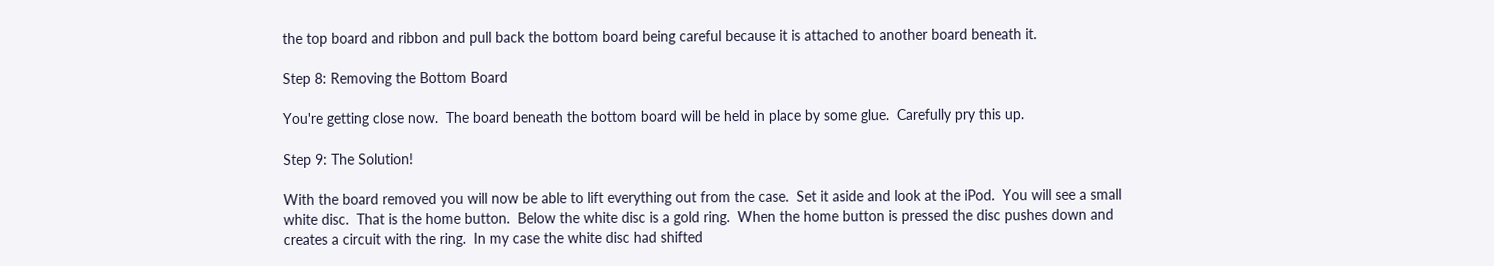the top board and ribbon and pull back the bottom board being careful because it is attached to another board beneath it.

Step 8: Removing the Bottom Board

You're getting close now.  The board beneath the bottom board will be held in place by some glue.  Carefully pry this up.

Step 9: The Solution!

With the board removed you will now be able to lift everything out from the case.  Set it aside and look at the iPod.  You will see a small white disc.  That is the home button.  Below the white disc is a gold ring.  When the home button is pressed the disc pushes down and creates a circuit with the ring.  In my case the white disc had shifted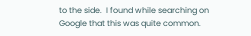to the side.  I found while searching on Google that this was quite common.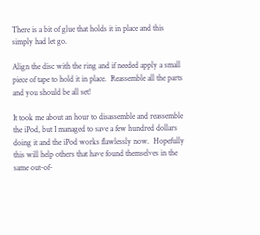There is a bit of glue that holds it in place and this simply had let go.

Align the disc with the ring and if needed apply a small piece of tape to hold it in place.  Reassemble all the parts and you should be all set!

It took me about an hour to disassemble and reassemble the iPod, but I managed to save a few hundred dollars doing it and the iPod works flawlessly now.  Hopefully this will help others that have found themselves in the same out-of-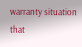warranty situation that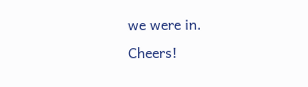we were in.  Cheers!